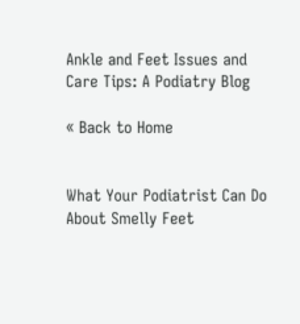Ankle and Feet Issues and Care Tips: A Podiatry Blog

« Back to Home


What Your Podiatrist Can Do About Smelly Feet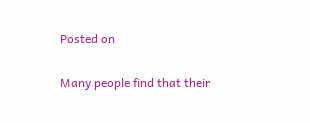Posted on

Many people find that their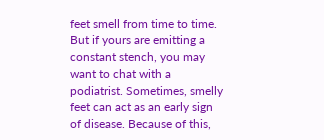feet smell from time to time. But if yours are emitting a constant stench, you may want to chat with a podiatrist. Sometimes, smelly feet can act as an early sign of disease. Because of this,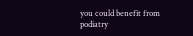you could benefit from podiatry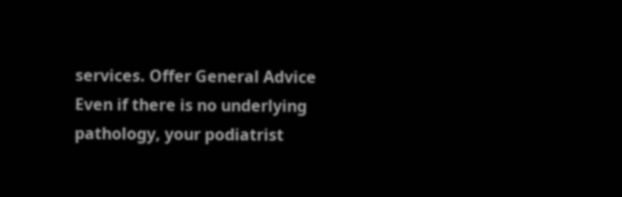services. Offer General Advice Even if there is no underlying pathology, your podiatrist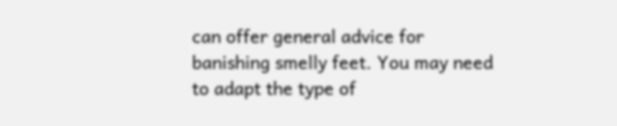can offer general advice for banishing smelly feet. You may need to adapt the type of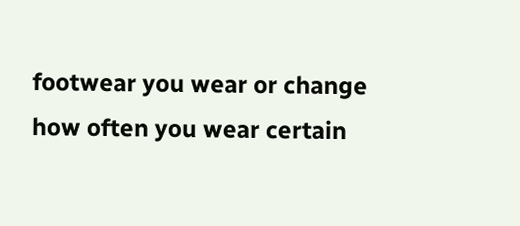footwear you wear or change how often you wear certain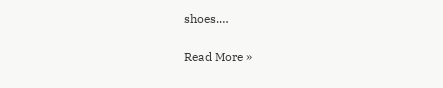shoes.…

Read More »